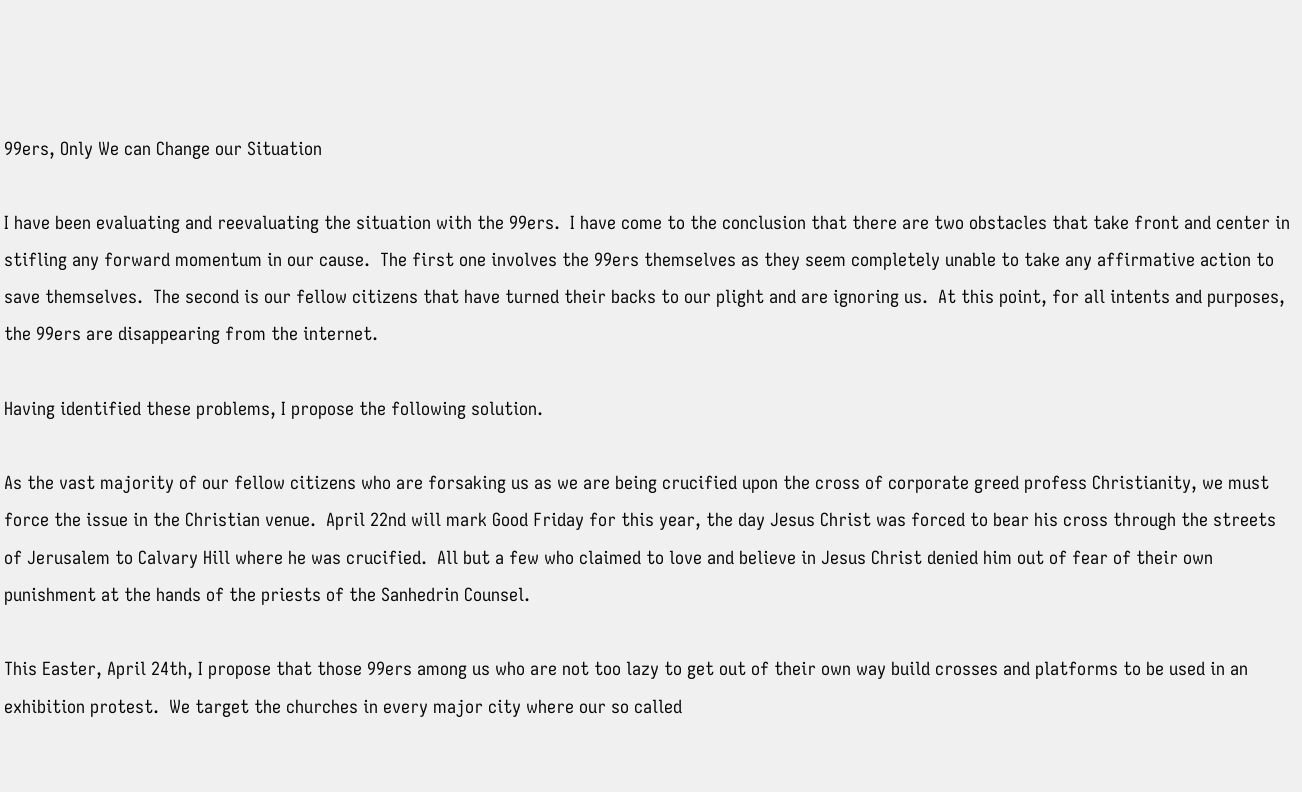99ers, Only We can Change our Situation

I have been evaluating and reevaluating the situation with the 99ers.  I have come to the conclusion that there are two obstacles that take front and center in stifling any forward momentum in our cause.  The first one involves the 99ers themselves as they seem completely unable to take any affirmative action to save themselves.  The second is our fellow citizens that have turned their backs to our plight and are ignoring us.  At this point, for all intents and purposes, the 99ers are disappearing from the internet.

Having identified these problems, I propose the following solution.

As the vast majority of our fellow citizens who are forsaking us as we are being crucified upon the cross of corporate greed profess Christianity, we must force the issue in the Christian venue.  April 22nd will mark Good Friday for this year, the day Jesus Christ was forced to bear his cross through the streets of Jerusalem to Calvary Hill where he was crucified.  All but a few who claimed to love and believe in Jesus Christ denied him out of fear of their own punishment at the hands of the priests of the Sanhedrin Counsel.

This Easter, April 24th, I propose that those 99ers among us who are not too lazy to get out of their own way build crosses and platforms to be used in an exhibition protest.  We target the churches in every major city where our so called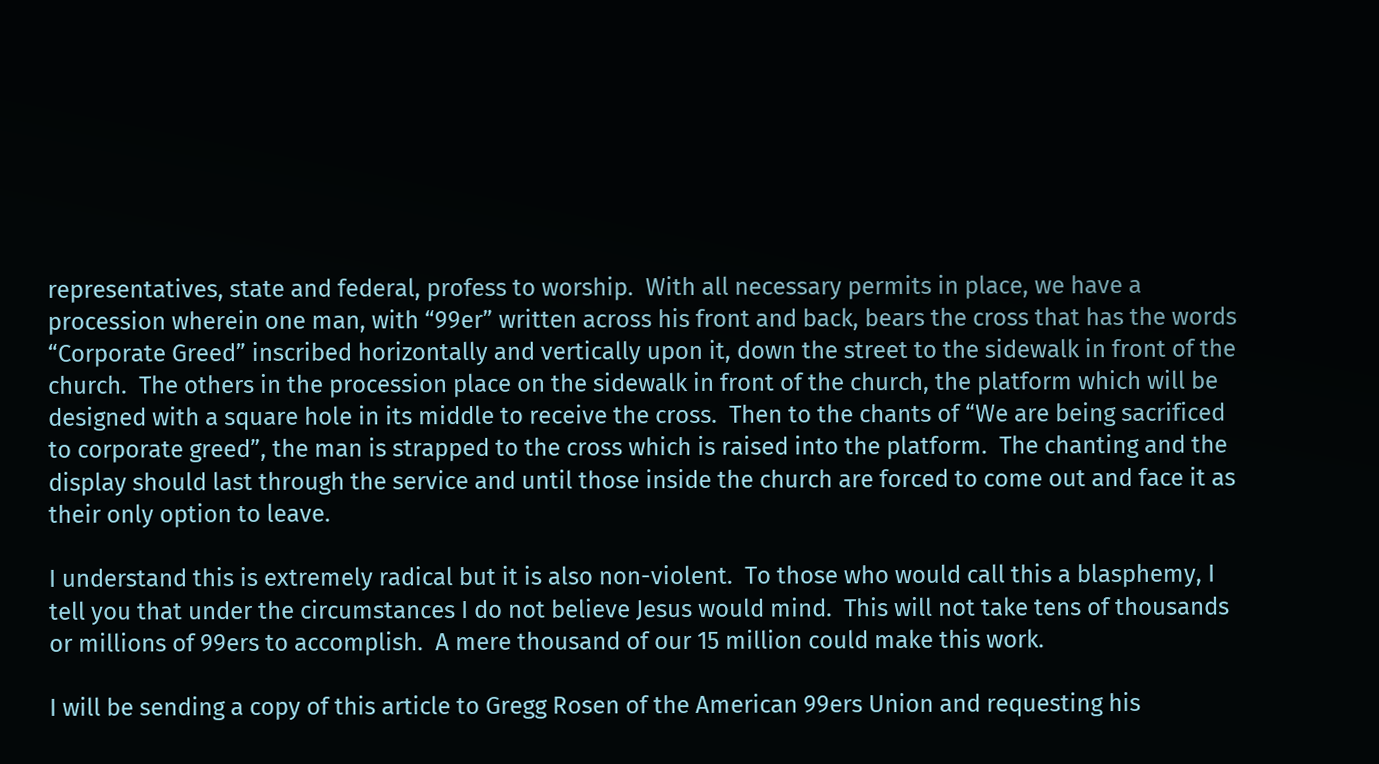representatives, state and federal, profess to worship.  With all necessary permits in place, we have a procession wherein one man, with “99er” written across his front and back, bears the cross that has the words “Corporate Greed” inscribed horizontally and vertically upon it, down the street to the sidewalk in front of the church.  The others in the procession place on the sidewalk in front of the church, the platform which will be designed with a square hole in its middle to receive the cross.  Then to the chants of “We are being sacrificed to corporate greed”, the man is strapped to the cross which is raised into the platform.  The chanting and the display should last through the service and until those inside the church are forced to come out and face it as their only option to leave.

I understand this is extremely radical but it is also non-violent.  To those who would call this a blasphemy, I tell you that under the circumstances I do not believe Jesus would mind.  This will not take tens of thousands or millions of 99ers to accomplish.  A mere thousand of our 15 million could make this work.

I will be sending a copy of this article to Gregg Rosen of the American 99ers Union and requesting his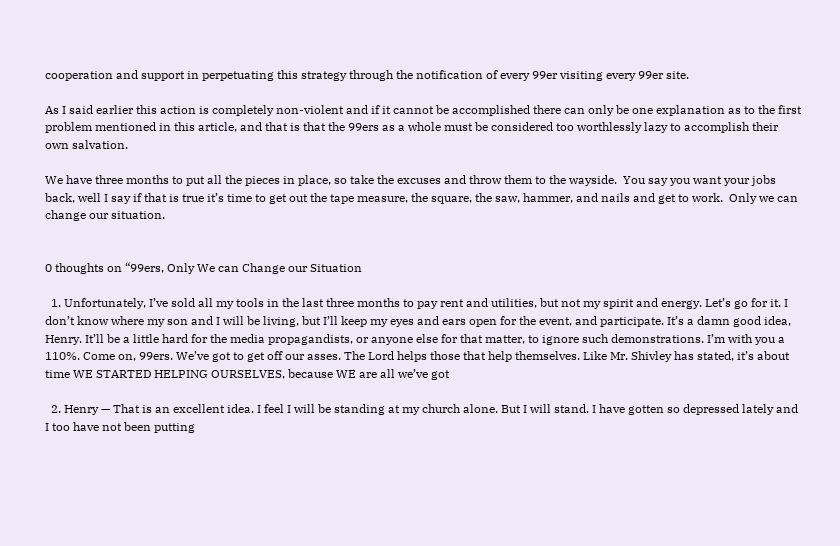cooperation and support in perpetuating this strategy through the notification of every 99er visiting every 99er site.

As I said earlier this action is completely non-violent and if it cannot be accomplished there can only be one explanation as to the first problem mentioned in this article, and that is that the 99ers as a whole must be considered too worthlessly lazy to accomplish their own salvation.

We have three months to put all the pieces in place, so take the excuses and throw them to the wayside.  You say you want your jobs back, well I say if that is true it’s time to get out the tape measure, the square, the saw, hammer, and nails and get to work.  Only we can change our situation.


0 thoughts on “99ers, Only We can Change our Situation

  1. Unfortunately, I’ve sold all my tools in the last three months to pay rent and utilities, but not my spirit and energy. Let’s go for it. I don’t know where my son and I will be living, but I’ll keep my eyes and ears open for the event, and participate. It’s a damn good idea, Henry. It’ll be a little hard for the media propagandists, or anyone else for that matter, to ignore such demonstrations. I’m with you a 110%. Come on, 99ers. We’ve got to get off our asses. The Lord helps those that help themselves. Like Mr. Shivley has stated, it’s about time WE STARTED HELPING OURSELVES, because WE are all we’ve got

  2. Henry — That is an excellent idea. I feel I will be standing at my church alone. But I will stand. I have gotten so depressed lately and I too have not been putting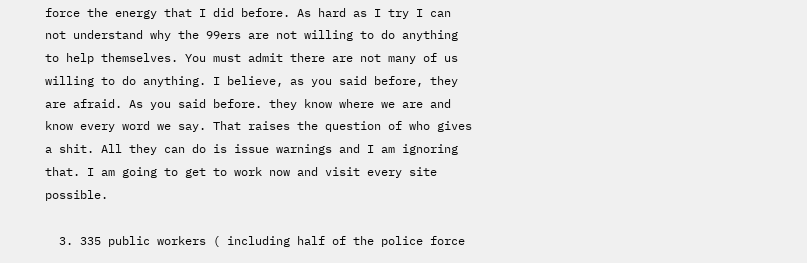force the energy that I did before. As hard as I try I can not understand why the 99ers are not willing to do anything to help themselves. You must admit there are not many of us willing to do anything. I believe, as you said before, they are afraid. As you said before. they know where we are and know every word we say. That raises the question of who gives a shit. All they can do is issue warnings and I am ignoring that. I am going to get to work now and visit every site possible.

  3. 335 public workers ( including half of the police force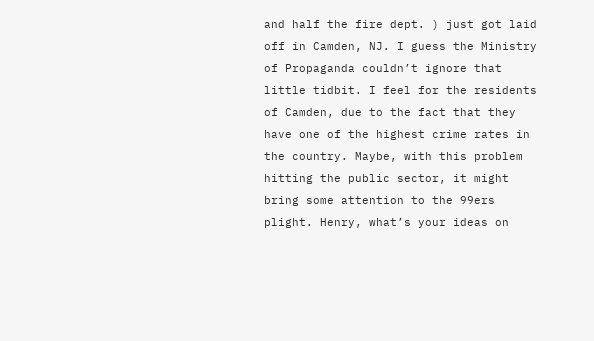and half the fire dept. ) just got laid off in Camden, NJ. I guess the Ministry of Propaganda couldn’t ignore that little tidbit. I feel for the residents of Camden, due to the fact that they have one of the highest crime rates in the country. Maybe, with this problem hitting the public sector, it might bring some attention to the 99ers plight. Henry, what’s your ideas on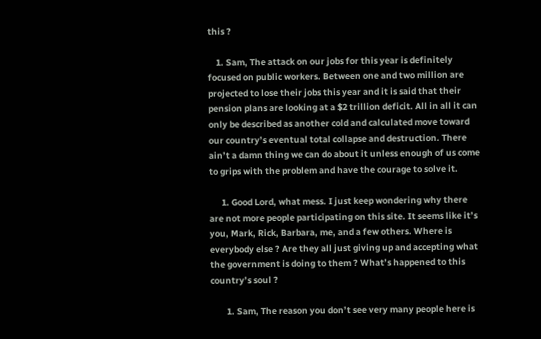this ?

    1. Sam, The attack on our jobs for this year is definitely focused on public workers. Between one and two million are projected to lose their jobs this year and it is said that their pension plans are looking at a $2 trillion deficit. All in all it can only be described as another cold and calculated move toward our country’s eventual total collapse and destruction. There ain’t a damn thing we can do about it unless enough of us come to grips with the problem and have the courage to solve it.

      1. Good Lord, what mess. I just keep wondering why there are not more people participating on this site. It seems like it’s you, Mark, Rick, Barbara, me, and a few others. Where is everybody else ? Are they all just giving up and accepting what the government is doing to them ? What’s happened to this country’s soul ?

        1. Sam, The reason you don’t see very many people here is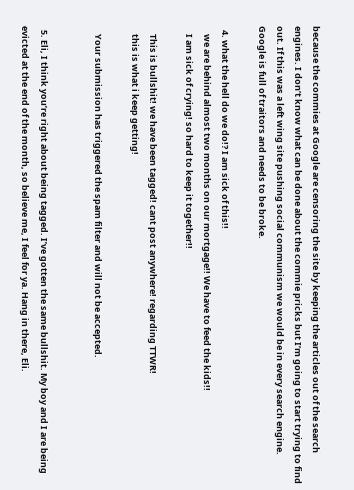because the commies at Google are censoring the site by keeping the articles out of the search engines. I don’t know what can be done about the commie pricks but I’m going to start trying to find out. If this was a left wing site pushing social communism we would be in every search engine. Google is full of traitors and needs to be broke.

  4. what the hell do we do!? I am sick of this!!
    we are behind almost two months on our mortgage!! We have to feed the kids!!
    I am sick of crying! so hard to keep it together!!

    This is bullshit! we have been tagged! cant post anywhere! regarding TTWR!
    this is what i keep getting!

    Your submission has triggered the spam filter and will not be accepted.


  5. Eli, I think you’re right about being tagged. I’ve gotten the same bullshit. My boy and I are being evicted at the end of the month, so believe me, I feel for ya. Hang in there, Eli.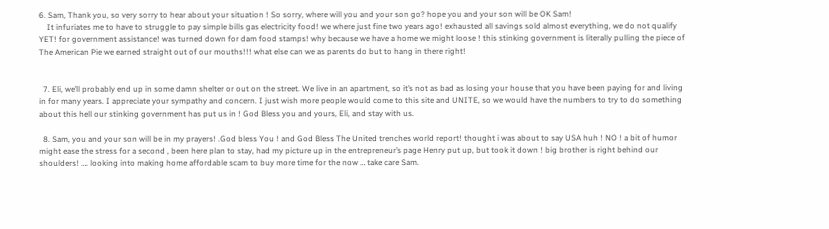6. Sam, Thank you, so very sorry to hear about your situation ! So sorry, where will you and your son go? hope you and your son will be OK Sam!
    It infuriates me to have to struggle to pay simple bills gas electricity food! we where just fine two years ago! exhausted all savings sold almost everything, we do not qualify YET! for government assistance! was turned down for dam food stamps! why because we have a home we might loose ! this stinking government is literally pulling the piece of The American Pie we earned straight out of our mouths!!! what else can we as parents do but to hang in there right!


  7. Eli, we’ll probably end up in some damn shelter or out on the street. We live in an apartment, so it’s not as bad as losing your house that you have been paying for and living in for many years. I appreciate your sympathy and concern. I just wish more people would come to this site and UNITE, so we would have the numbers to try to do something about this hell our stinking government has put us in ! God Bless you and yours, Eli, and stay with us.

  8. Sam, you and your son will be in my prayers! .God bless You ! and God Bless The United trenches world report! thought i was about to say USA huh ! NO ! a bit of humor might ease the stress for a second , been here plan to stay, had my picture up in the entrepreneur’s page Henry put up, but took it down ! big brother is right behind our shoulders! …. looking into making home affordable scam to buy more time for the now … take care Sam.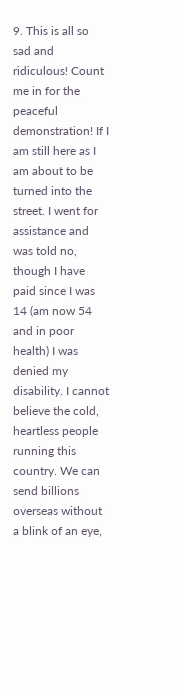9. This is all so sad and ridiculous! Count me in for the peaceful demonstration! If I am still here as I am about to be turned into the street. I went for assistance and was told no, though I have paid since I was 14 (am now 54 and in poor health) I was denied my disability. I cannot believe the cold, heartless people running this country. We can send billions overseas without a blink of an eye,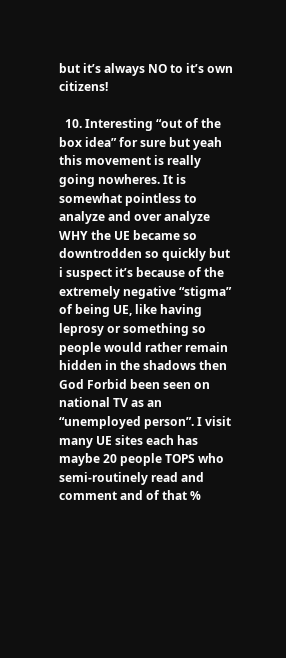but it’s always NO to it’s own citizens!

  10. Interesting “out of the box idea” for sure but yeah this movement is really going nowheres. It is somewhat pointless to analyze and over analyze WHY the UE became so downtrodden so quickly but i suspect it’s because of the extremely negative “stigma” of being UE, like having leprosy or something so people would rather remain hidden in the shadows then God Forbid been seen on national TV as an “unemployed person”. I visit many UE sites each has maybe 20 people TOPS who semi-routinely read and comment and of that %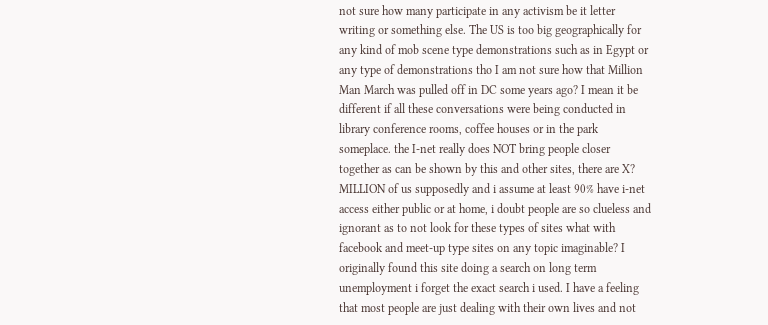not sure how many participate in any activism be it letter writing or something else. The US is too big geographically for any kind of mob scene type demonstrations such as in Egypt or any type of demonstrations tho I am not sure how that Million Man March was pulled off in DC some years ago? I mean it be different if all these conversations were being conducted in library conference rooms, coffee houses or in the park someplace. the I-net really does NOT bring people closer together as can be shown by this and other sites, there are X? MILLION of us supposedly and i assume at least 90% have i-net access either public or at home, i doubt people are so clueless and ignorant as to not look for these types of sites what with facebook and meet-up type sites on any topic imaginable? I originally found this site doing a search on long term unemployment i forget the exact search i used. I have a feeling that most people are just dealing with their own lives and not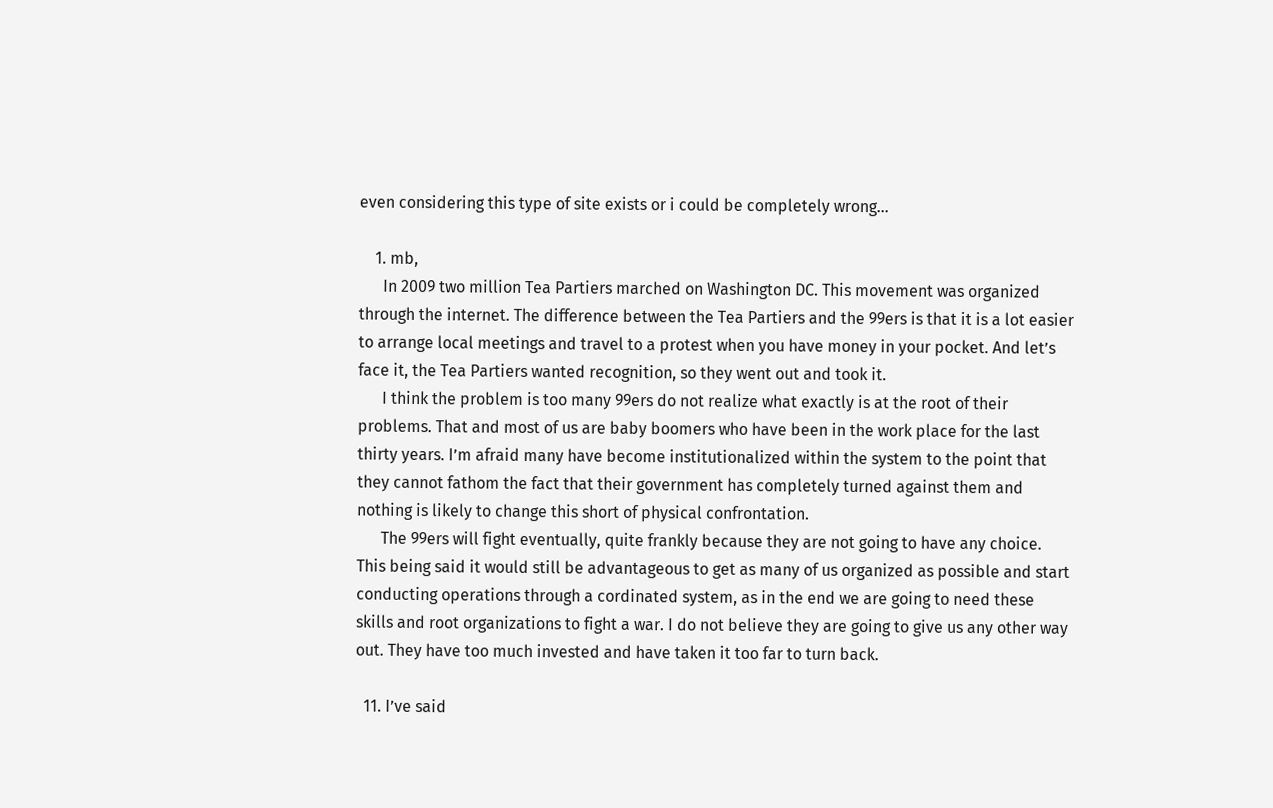even considering this type of site exists or i could be completely wrong…

    1. mb,
      In 2009 two million Tea Partiers marched on Washington DC. This movement was organized through the internet. The difference between the Tea Partiers and the 99ers is that it is a lot easier to arrange local meetings and travel to a protest when you have money in your pocket. And let’s face it, the Tea Partiers wanted recognition, so they went out and took it.
      I think the problem is too many 99ers do not realize what exactly is at the root of their problems. That and most of us are baby boomers who have been in the work place for the last thirty years. I’m afraid many have become institutionalized within the system to the point that they cannot fathom the fact that their government has completely turned against them and nothing is likely to change this short of physical confrontation.
      The 99ers will fight eventually, quite frankly because they are not going to have any choice. This being said it would still be advantageous to get as many of us organized as possible and start conducting operations through a cordinated system, as in the end we are going to need these skills and root organizations to fight a war. I do not believe they are going to give us any other way out. They have too much invested and have taken it too far to turn back.

  11. I’ve said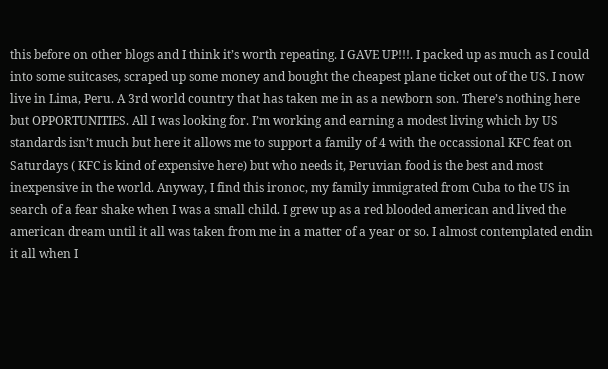this before on other blogs and I think it’s worth repeating. I GAVE UP!!!. I packed up as much as I could into some suitcases, scraped up some money and bought the cheapest plane ticket out of the US. I now live in Lima, Peru. A 3rd world country that has taken me in as a newborn son. There’s nothing here but OPPORTUNITIES. All I was looking for. I’m working and earning a modest living which by US standards isn’t much but here it allows me to support a family of 4 with the occassional KFC feat on Saturdays ( KFC is kind of expensive here) but who needs it, Peruvian food is the best and most inexpensive in the world. Anyway, I find this ironoc, my family immigrated from Cuba to the US in search of a fear shake when I was a small child. I grew up as a red blooded american and lived the american dream until it all was taken from me in a matter of a year or so. I almost contemplated endin it all when I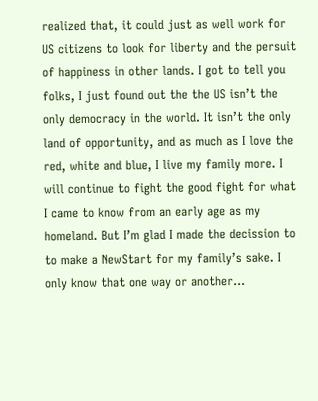realized that, it could just as well work for US citizens to look for liberty and the persuit of happiness in other lands. I got to tell you folks, I just found out the the US isn’t the only democracy in the world. It isn’t the only land of opportunity, and as much as I love the red, white and blue, I live my family more. I will continue to fight the good fight for what I came to know from an early age as my homeland. But I’m glad I made the decission to to make a NewStart for my family’s sake. I only know that one way or another…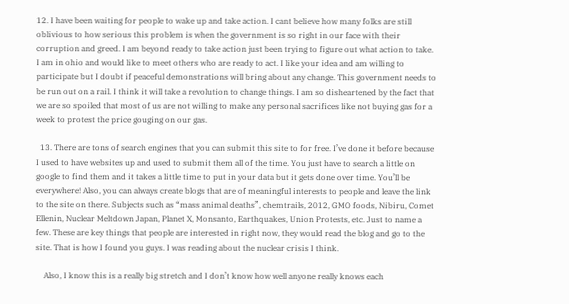12. I have been waiting for people to wake up and take action. I cant believe how many folks are still oblivious to how serious this problem is when the government is so right in our face with their corruption and greed. I am beyond ready to take action just been trying to figure out what action to take. I am in ohio and would like to meet others who are ready to act. I like your idea and am willing to participate but I doubt if peaceful demonstrations will bring about any change. This government needs to be run out on a rail. I think it will take a revolution to change things. I am so disheartened by the fact that we are so spoiled that most of us are not willing to make any personal sacrifices like not buying gas for a week to protest the price gouging on our gas.

  13. There are tons of search engines that you can submit this site to for free. I’ve done it before because I used to have websites up and used to submit them all of the time. You just have to search a little on google to find them and it takes a little time to put in your data but it gets done over time. You’ll be everywhere! Also, you can always create blogs that are of meaningful interests to people and leave the link to the site on there. Subjects such as “mass animal deaths”, chemtrails, 2012, GMO foods, Nibiru, Comet Ellenin, Nuclear Meltdown Japan, Planet X, Monsanto, Earthquakes, Union Protests, etc. Just to name a few. These are key things that people are interested in right now, they would read the blog and go to the site. That is how I found you guys. I was reading about the nuclear crisis I think.

    Also, I know this is a really big stretch and I don’t know how well anyone really knows each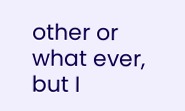other or what ever, but I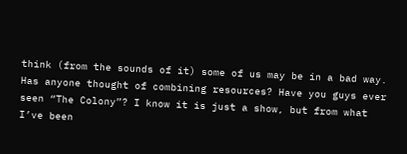think (from the sounds of it) some of us may be in a bad way. Has anyone thought of combining resources? Have you guys ever seen “The Colony”? I know it is just a show, but from what I’ve been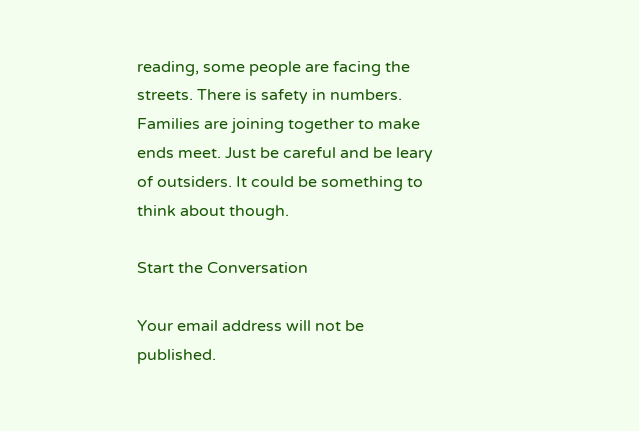reading, some people are facing the streets. There is safety in numbers. Families are joining together to make ends meet. Just be careful and be leary of outsiders. It could be something to think about though.

Start the Conversation

Your email address will not be published.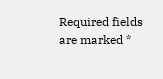Required fields are marked *